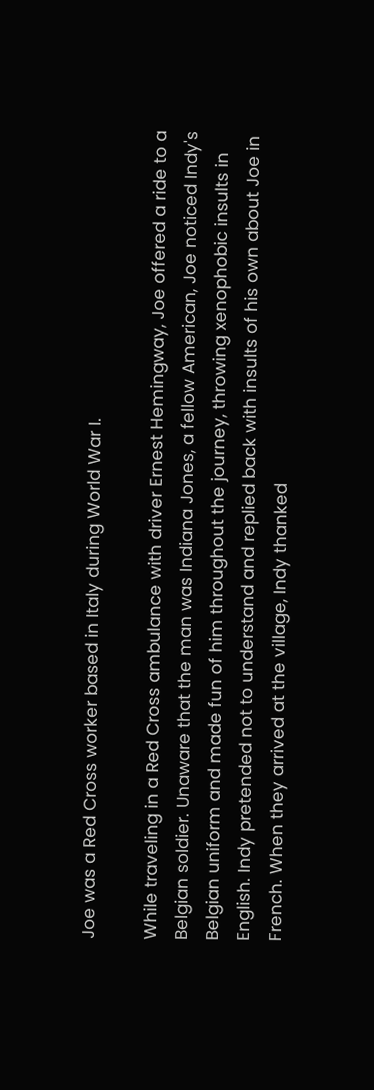Joe was a Red Cross worker based in Italy during World War I.

While traveling in a Red Cross ambulance with driver Ernest Hemingway, Joe offered a ride to a Belgian soldier. Unaware that the man was Indiana Jones, a fellow American, Joe noticed Indy's Belgian uniform and made fun of him throughout the journey, throwing xenophobic insults in English. Indy pretended not to understand and replied back with insults of his own about Joe in French. When they arrived at the village, Indy thanked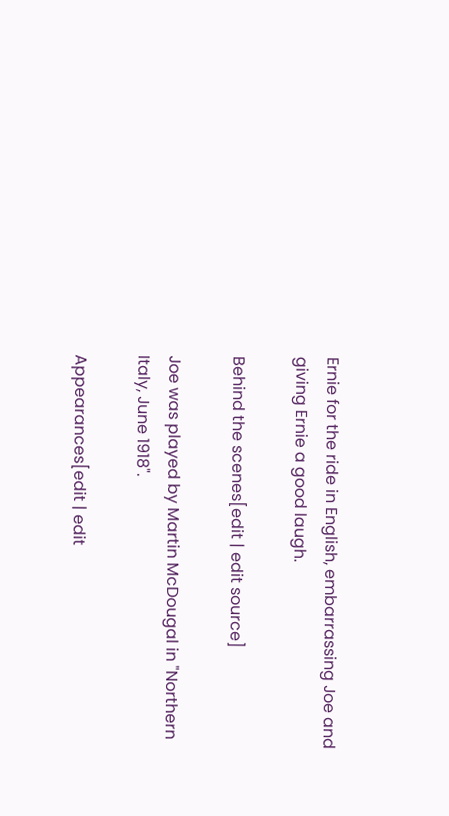Ernie for the ride in English, embarrassing Joe and giving Ernie a good laugh.

Behind the scenes[edit | edit source]

Joe was played by Martin McDougal in "Northern Italy, June 1918".

Appearances[edit | edit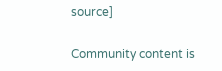source]

Community content is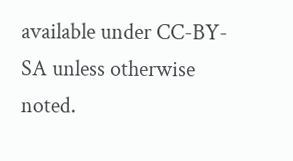available under CC-BY-SA unless otherwise noted.